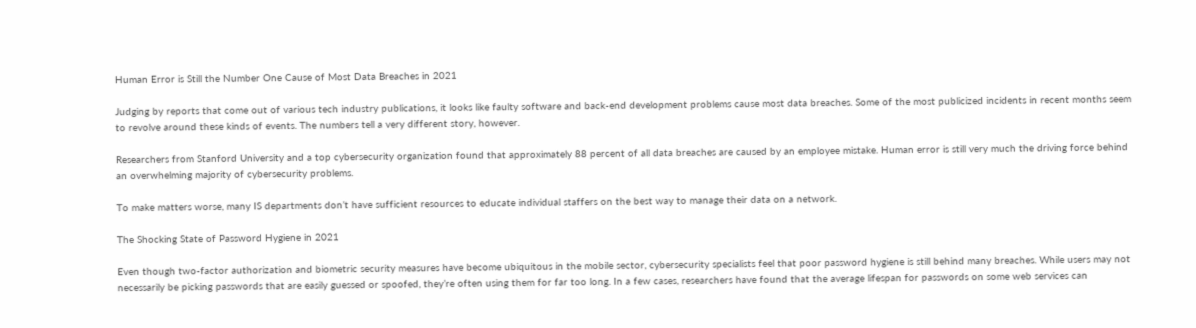Human Error is Still the Number One Cause of Most Data Breaches in 2021

Judging by reports that come out of various tech industry publications, it looks like faulty software and back-end development problems cause most data breaches. Some of the most publicized incidents in recent months seem to revolve around these kinds of events. The numbers tell a very different story, however.

Researchers from Stanford University and a top cybersecurity organization found that approximately 88 percent of all data breaches are caused by an employee mistake. Human error is still very much the driving force behind an overwhelming majority of cybersecurity problems.

To make matters worse, many IS departments don’t have sufficient resources to educate individual staffers on the best way to manage their data on a network.

The Shocking State of Password Hygiene in 2021

Even though two-factor authorization and biometric security measures have become ubiquitous in the mobile sector, cybersecurity specialists feel that poor password hygiene is still behind many breaches. While users may not necessarily be picking passwords that are easily guessed or spoofed, they’re often using them for far too long. In a few cases, researchers have found that the average lifespan for passwords on some web services can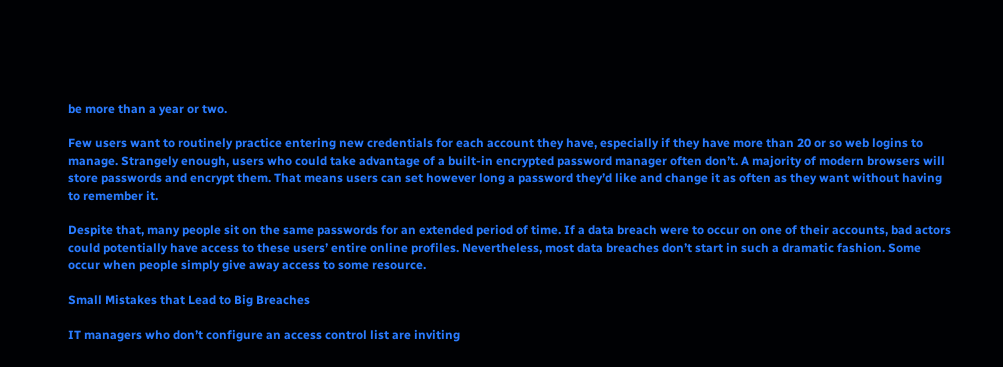be more than a year or two.

Few users want to routinely practice entering new credentials for each account they have, especially if they have more than 20 or so web logins to manage. Strangely enough, users who could take advantage of a built-in encrypted password manager often don’t. A majority of modern browsers will store passwords and encrypt them. That means users can set however long a password they’d like and change it as often as they want without having to remember it.

Despite that, many people sit on the same passwords for an extended period of time. If a data breach were to occur on one of their accounts, bad actors could potentially have access to these users’ entire online profiles. Nevertheless, most data breaches don’t start in such a dramatic fashion. Some occur when people simply give away access to some resource.

Small Mistakes that Lead to Big Breaches

IT managers who don’t configure an access control list are inviting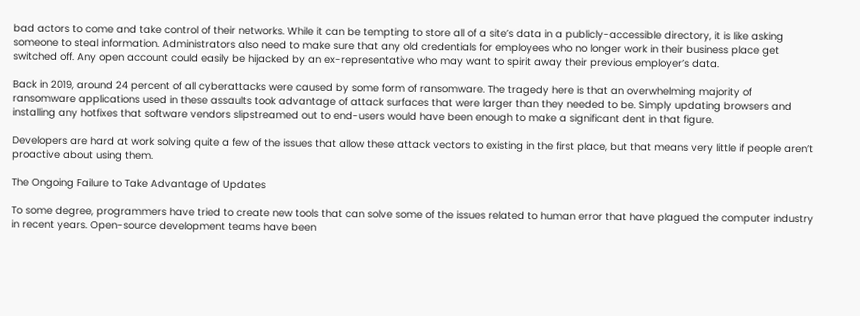bad actors to come and take control of their networks. While it can be tempting to store all of a site’s data in a publicly-accessible directory, it is like asking someone to steal information. Administrators also need to make sure that any old credentials for employees who no longer work in their business place get switched off. Any open account could easily be hijacked by an ex-representative who may want to spirit away their previous employer’s data.

Back in 2019, around 24 percent of all cyberattacks were caused by some form of ransomware. The tragedy here is that an overwhelming majority of ransomware applications used in these assaults took advantage of attack surfaces that were larger than they needed to be. Simply updating browsers and installing any hotfixes that software vendors slipstreamed out to end-users would have been enough to make a significant dent in that figure.

Developers are hard at work solving quite a few of the issues that allow these attack vectors to existing in the first place, but that means very little if people aren’t proactive about using them.

The Ongoing Failure to Take Advantage of Updates

To some degree, programmers have tried to create new tools that can solve some of the issues related to human error that have plagued the computer industry in recent years. Open-source development teams have been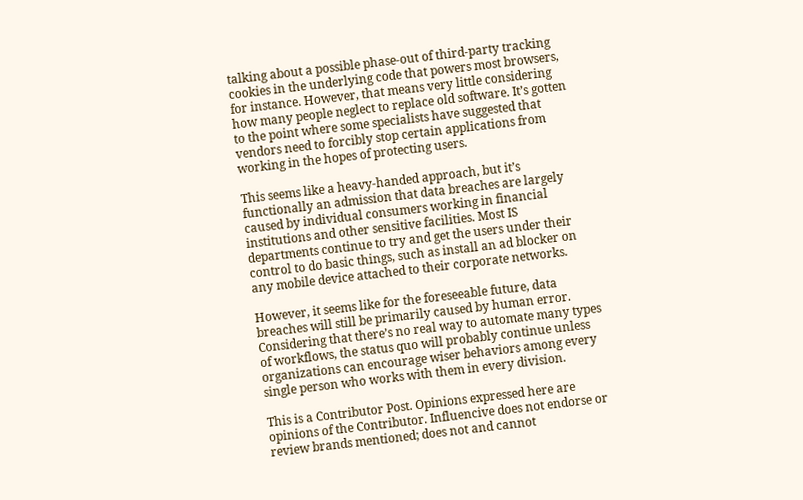talking about a possible phase-out of third-party tracking cookies in the underlying code that powers most browsers, for instance. However, that means very little considering how many people neglect to replace old software. It’s gotten to the point where some specialists have suggested that vendors need to forcibly stop certain applications from working in the hopes of protecting users.

This seems like a heavy-handed approach, but it’s functionally an admission that data breaches are largely caused by individual consumers working in financial institutions and other sensitive facilities. Most IS departments continue to try and get the users under their control to do basic things, such as install an ad blocker on any mobile device attached to their corporate networks.

However, it seems like for the foreseeable future, data breaches will still be primarily caused by human error. Considering that there’s no real way to automate many types of workflows, the status quo will probably continue unless organizations can encourage wiser behaviors among every single person who works with them in every division.

This is a Contributor Post. Opinions expressed here are opinions of the Contributor. Influencive does not endorse or review brands mentioned; does not and cannot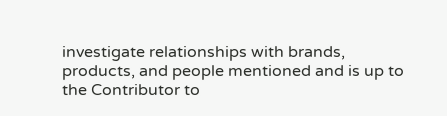investigate relationships with brands, products, and people mentioned and is up to the Contributor to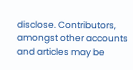disclose. Contributors, amongst other accounts and articles may be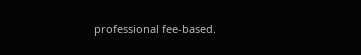professional fee-based.